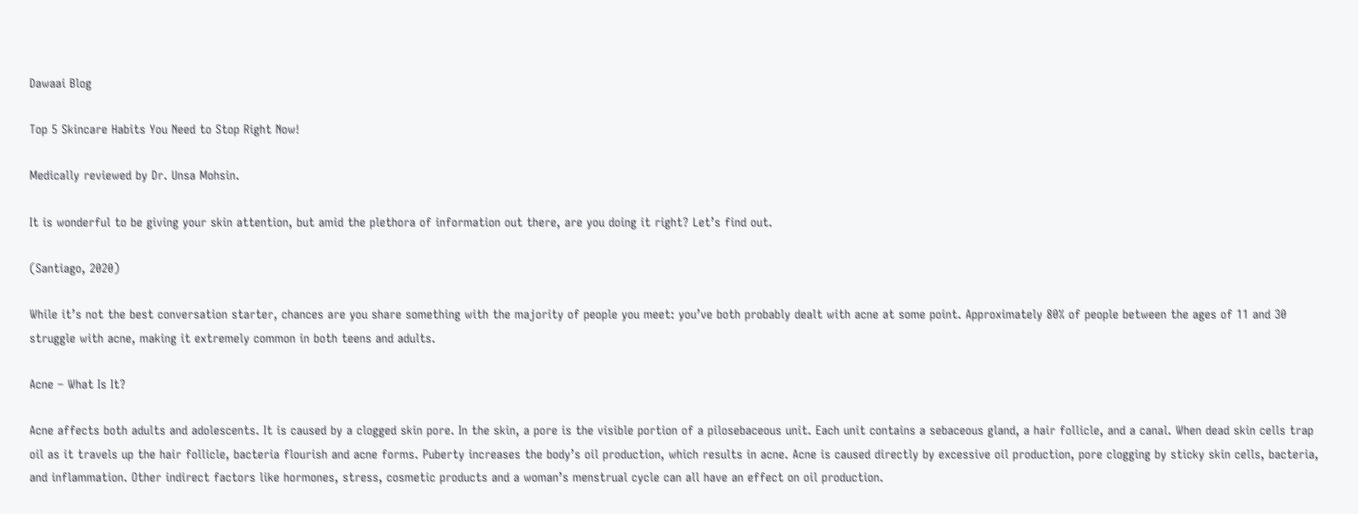Dawaai Blog

Top 5 Skincare Habits You Need to Stop Right Now!

Medically reviewed by Dr. Unsa Mohsin.

It is wonderful to be giving your skin attention, but amid the plethora of information out there, are you doing it right? Let’s find out.

(Santiago, 2020)

While it’s not the best conversation starter, chances are you share something with the majority of people you meet: you’ve both probably dealt with acne at some point. Approximately 80% of people between the ages of 11 and 30 struggle with acne, making it extremely common in both teens and adults.

Acne – What Is It?

Acne affects both adults and adolescents. It is caused by a clogged skin pore. In the skin, a pore is the visible portion of a pilosebaceous unit. Each unit contains a sebaceous gland, a hair follicle, and a canal. When dead skin cells trap oil as it travels up the hair follicle, bacteria flourish and acne forms. Puberty increases the body’s oil production, which results in acne. Acne is caused directly by excessive oil production, pore clogging by sticky skin cells, bacteria, and inflammation. Other indirect factors like hormones, stress, cosmetic products and a woman’s menstrual cycle can all have an effect on oil production.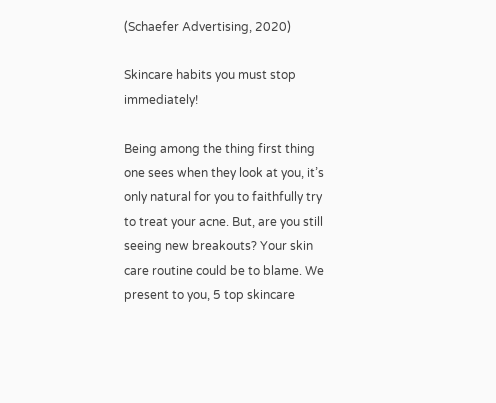(Schaefer Advertising, 2020)

Skincare habits you must stop immediately!

Being among the thing first thing one sees when they look at you, it’s only natural for you to faithfully try to treat your acne. But, are you still seeing new breakouts? Your skin care routine could be to blame. We present to you, 5 top skincare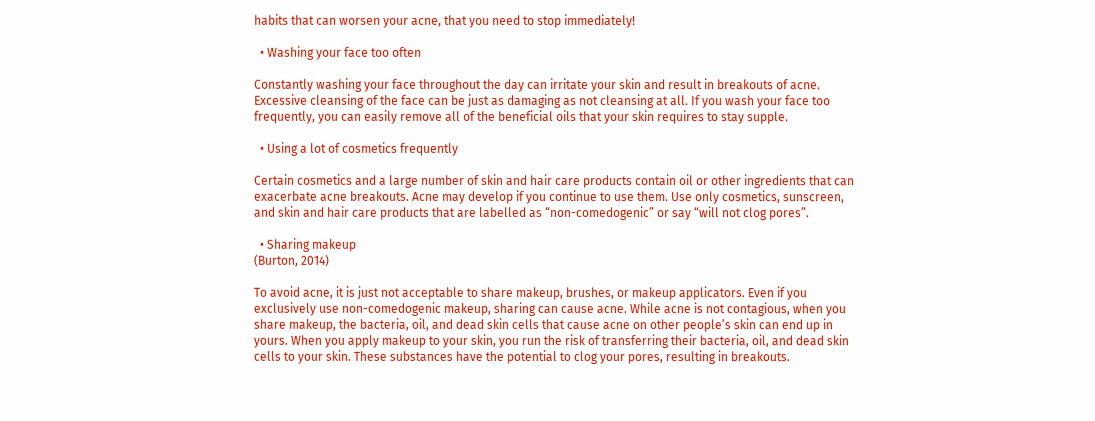habits that can worsen your acne, that you need to stop immediately!

  • Washing your face too often

Constantly washing your face throughout the day can irritate your skin and result in breakouts of acne. Excessive cleansing of the face can be just as damaging as not cleansing at all. If you wash your face too frequently, you can easily remove all of the beneficial oils that your skin requires to stay supple.

  • Using a lot of cosmetics frequently

Certain cosmetics and a large number of skin and hair care products contain oil or other ingredients that can exacerbate acne breakouts. Acne may develop if you continue to use them. Use only cosmetics, sunscreen, and skin and hair care products that are labelled as “non-comedogenic” or say “will not clog pores”.

  • Sharing makeup
(Burton, 2014)

To avoid acne, it is just not acceptable to share makeup, brushes, or makeup applicators. Even if you exclusively use non-comedogenic makeup, sharing can cause acne. While acne is not contagious, when you share makeup, the bacteria, oil, and dead skin cells that cause acne on other people’s skin can end up in yours. When you apply makeup to your skin, you run the risk of transferring their bacteria, oil, and dead skin cells to your skin. These substances have the potential to clog your pores, resulting in breakouts.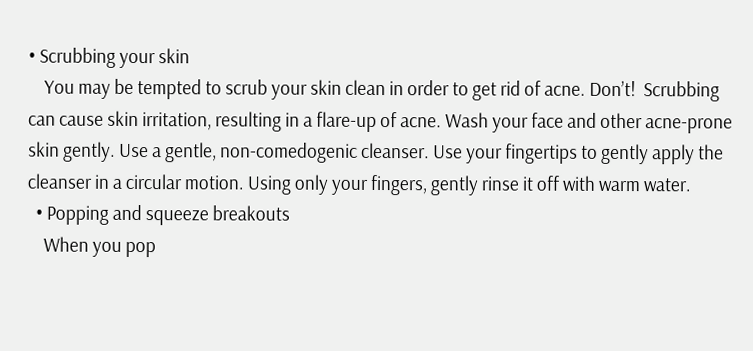• Scrubbing your skin
    You may be tempted to scrub your skin clean in order to get rid of acne. Don’t!  Scrubbing can cause skin irritation, resulting in a flare-up of acne. Wash your face and other acne-prone skin gently. Use a gentle, non-comedogenic cleanser. Use your fingertips to gently apply the cleanser in a circular motion. Using only your fingers, gently rinse it off with warm water.
  • Popping and squeeze breakouts
    When you pop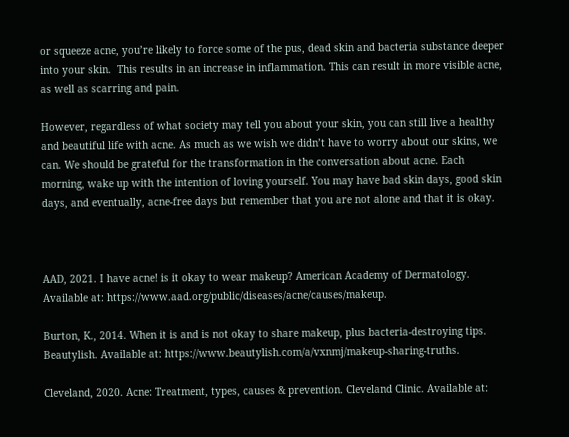or squeeze acne, you’re likely to force some of the pus, dead skin and bacteria substance deeper into your skin.  This results in an increase in inflammation. This can result in more visible acne, as well as scarring and pain.

However, regardless of what society may tell you about your skin, you can still live a healthy and beautiful life with acne. As much as we wish we didn’t have to worry about our skins, we can. We should be grateful for the transformation in the conversation about acne. Each morning, wake up with the intention of loving yourself. You may have bad skin days, good skin days, and eventually, acne-free days but remember that you are not alone and that it is okay.



AAD, 2021. I have acne! is it okay to wear makeup? American Academy of Dermatology. Available at: https://www.aad.org/public/diseases/acne/causes/makeup.

Burton, K., 2014. When it is and is not okay to share makeup, plus bacteria-destroying tips. Beautylish. Available at: https://www.beautylish.com/a/vxnmj/makeup-sharing-truths.

Cleveland, 2020. Acne: Treatment, types, causes & prevention. Cleveland Clinic. Available at: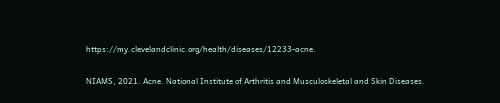https://my.clevelandclinic.org/health/diseases/12233-acne.

NIAMS, 2021. Acne. National Institute of Arthritis and Musculoskeletal and Skin Diseases.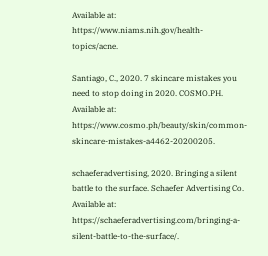Available at: https://www.niams.nih.gov/health-topics/acne.

Santiago, C., 2020. 7 skincare mistakes you need to stop doing in 2020. COSMO.PH. Available at: https://www.cosmo.ph/beauty/skin/common-skincare-mistakes-a4462-20200205.

schaeferadvertising, 2020. Bringing a silent battle to the surface. Schaefer Advertising Co. Available at: https://schaeferadvertising.com/bringing-a-silent-battle-to-the-surface/.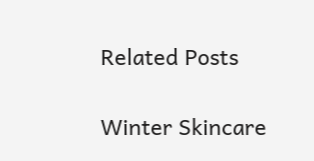Related Posts

Winter Skincare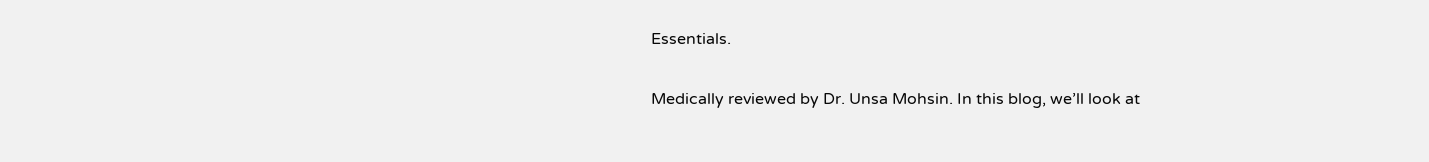Essentials.

Medically reviewed by Dr. Unsa Mohsin. In this blog, we’ll look at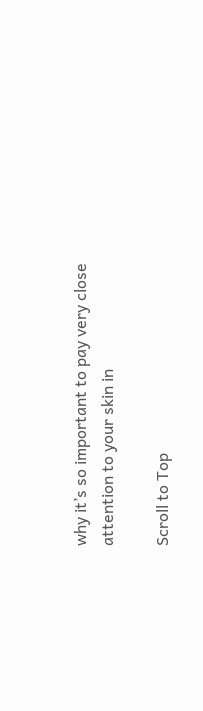why it’s so important to pay very close attention to your skin in

Scroll to Top